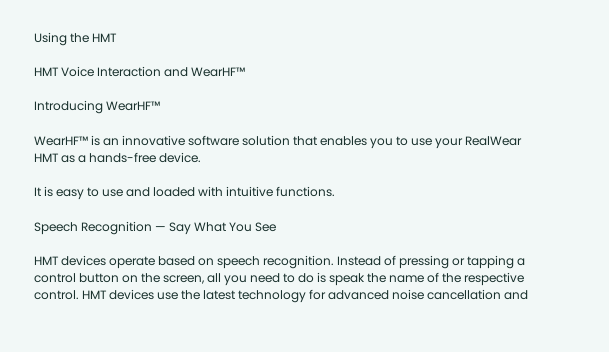Using the HMT

HMT Voice Interaction and WearHF™

Introducing WearHF™

WearHF™ is an innovative software solution that enables you to use your RealWear HMT as a hands-free device.

It is easy to use and loaded with intuitive functions.

Speech Recognition — Say What You See

HMT devices operate based on speech recognition. Instead of pressing or tapping a control button on the screen, all you need to do is speak the name of the respective control. HMT devices use the latest technology for advanced noise cancellation and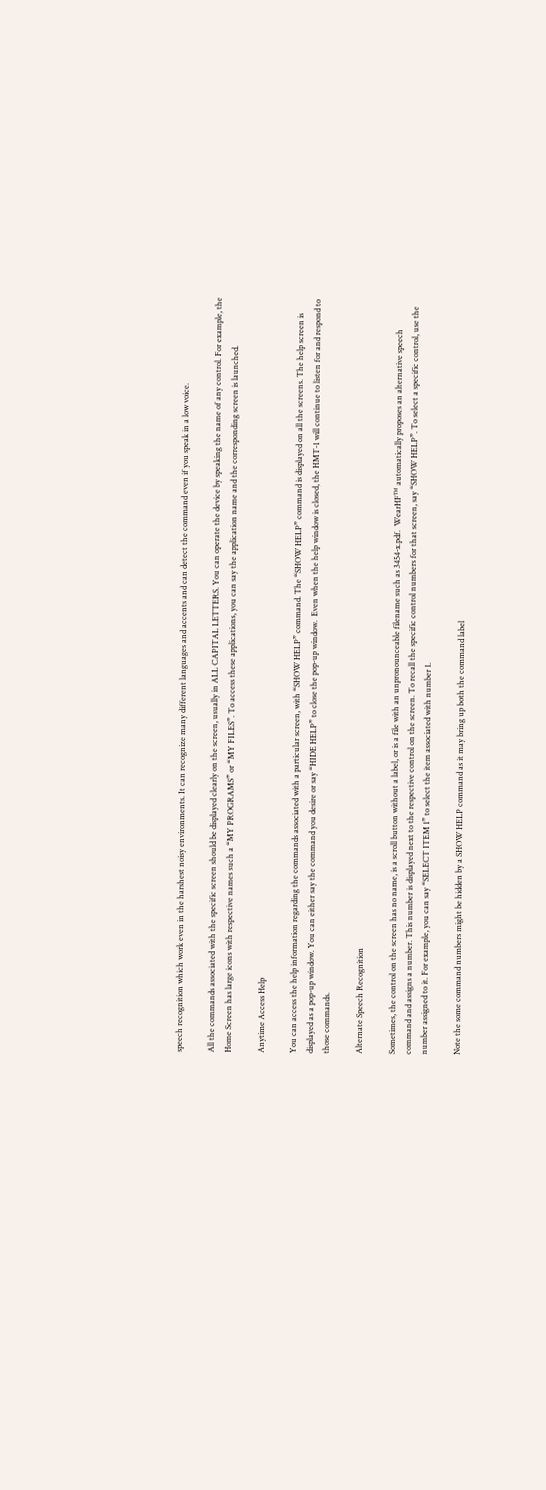speech recognition which work even in the harshest noisy environments. It can recognize many different languages and accents and can detect the command even if you speak in a low voice.

All the commands associated with the specific screen should be displayed clearly on the screen, usually in ALL CAPITAL LETTERS. You can operate the device by speaking the name of any control. For example, the Home Screen has large icons with respective names such a “MY PROGRAMS” or “MY FILES”. To access these applications, you can say the application name and the corresponding screen is launched.

Anytime Access Help

You can access the help information regarding the commands associated with a particular screen, with “SHOW HELP” command. The “SHOW HELP” command is displayed on all the screens. The help screen is displayed as a pop-up window. You can either say the command you desire or say “HIDE HELP” to close the pop-up window.  Even when the help window is closed, the HMT-1 will continue to listen for and respond to those commands.

Alternate Speech Recognition

Sometimes, the control on the screen has no name, is a scroll button without a label, or is a file with an unpronounceable filename such as 3454-x.pdf.  WearHF™ automatically proposes an alternative speech command and assigns a number. This number is displayed next to the respective control on the screen. To recall the specific control numbers for that screen, say “SHOW HELP”. To select a specific control, use the number assigned to it. For example, you can say “SELECT ITEM 1” to select the item associated with number 1.

Note the some command numbers might be hidden by a SHOW HELP command as it may bring up both the command label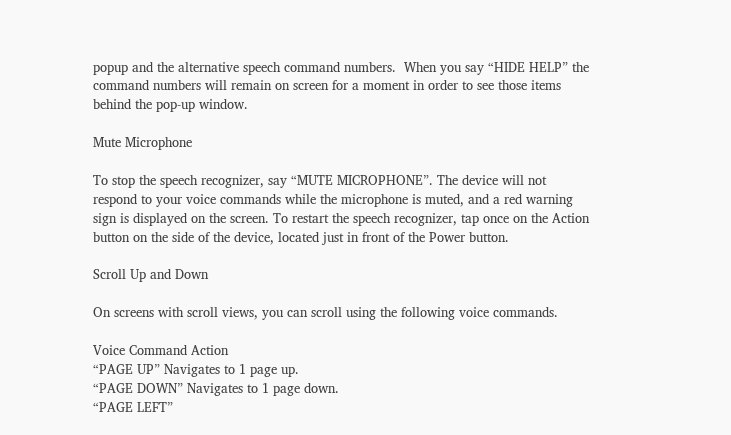popup and the alternative speech command numbers.  When you say “HIDE HELP” the command numbers will remain on screen for a moment in order to see those items behind the pop-up window.

Mute Microphone

To stop the speech recognizer, say “MUTE MICROPHONE”. The device will not respond to your voice commands while the microphone is muted, and a red warning sign is displayed on the screen. To restart the speech recognizer, tap once on the Action button on the side of the device, located just in front of the Power button.

Scroll Up and Down

On screens with scroll views, you can scroll using the following voice commands.

Voice Command Action
“PAGE UP” Navigates to 1 page up.
“PAGE DOWN” Navigates to 1 page down.
“PAGE LEFT”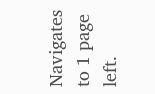Navigates to 1 page left.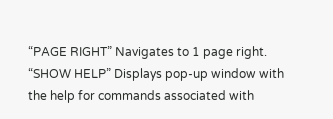“PAGE RIGHT” Navigates to 1 page right.
“SHOW HELP” Displays pop-up window with the help for commands associated with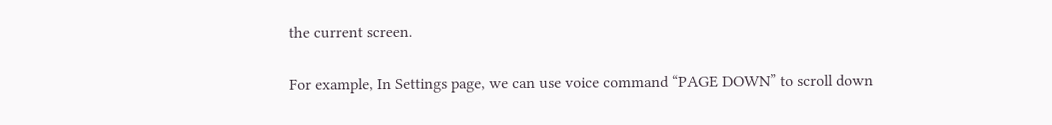the current screen.

For example, In Settings page, we can use voice command “PAGE DOWN” to scroll down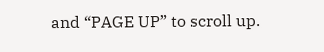and “PAGE UP” to scroll up.